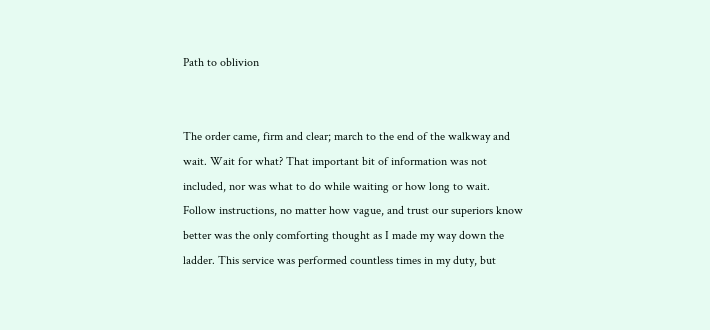Path to oblivion


The order came, firm and clear; march to the end of the walkway and wait. Wait for what? That important bit of information was not included, nor was what to do while waiting or how long to wait. Follow instructions, no matter how vague, and trust our superiors know better was the only comforting thought as I made my way down the ladder. This service was performed countless times in my duty, but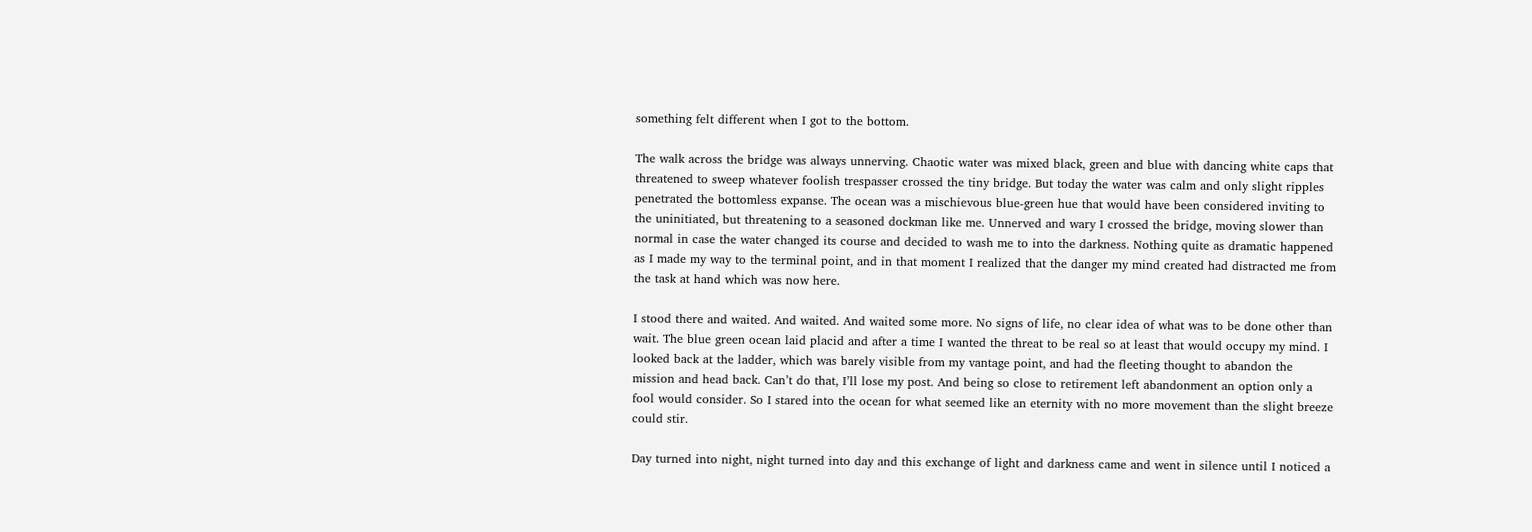something felt different when I got to the bottom.

The walk across the bridge was always unnerving. Chaotic water was mixed black, green and blue with dancing white caps that threatened to sweep whatever foolish trespasser crossed the tiny bridge. But today the water was calm and only slight ripples penetrated the bottomless expanse. The ocean was a mischievous blue-green hue that would have been considered inviting to the uninitiated, but threatening to a seasoned dockman like me. Unnerved and wary I crossed the bridge, moving slower than normal in case the water changed its course and decided to wash me to into the darkness. Nothing quite as dramatic happened as I made my way to the terminal point, and in that moment I realized that the danger my mind created had distracted me from the task at hand which was now here.

I stood there and waited. And waited. And waited some more. No signs of life, no clear idea of what was to be done other than wait. The blue green ocean laid placid and after a time I wanted the threat to be real so at least that would occupy my mind. I looked back at the ladder, which was barely visible from my vantage point, and had the fleeting thought to abandon the mission and head back. Can’t do that, I’ll lose my post. And being so close to retirement left abandonment an option only a fool would consider. So I stared into the ocean for what seemed like an eternity with no more movement than the slight breeze could stir.

Day turned into night, night turned into day and this exchange of light and darkness came and went in silence until I noticed a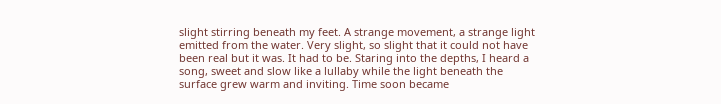slight stirring beneath my feet. A strange movement, a strange light emitted from the water. Very slight, so slight that it could not have been real but it was. It had to be. Staring into the depths, I heard a song, sweet and slow like a lullaby while the light beneath the surface grew warm and inviting. Time soon became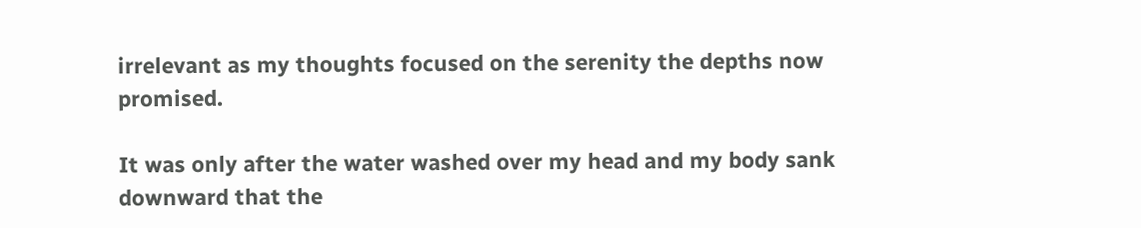irrelevant as my thoughts focused on the serenity the depths now promised.

It was only after the water washed over my head and my body sank downward that the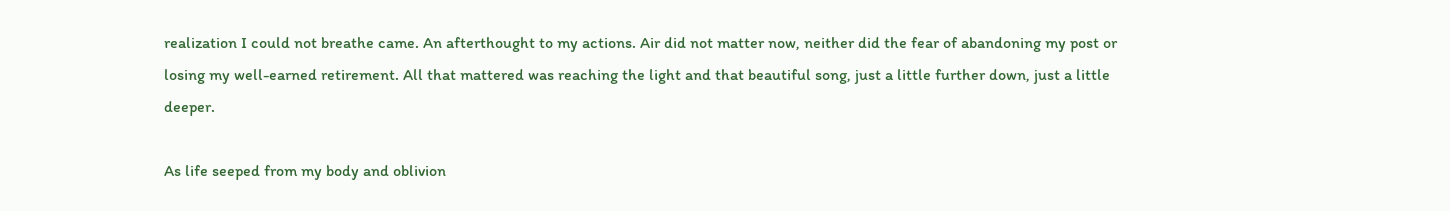realization I could not breathe came. An afterthought to my actions. Air did not matter now, neither did the fear of abandoning my post or losing my well-earned retirement. All that mattered was reaching the light and that beautiful song, just a little further down, just a little deeper.

As life seeped from my body and oblivion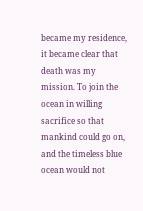became my residence, it became clear that death was my mission. To join the ocean in willing sacrifice so that mankind could go on, and the timeless blue ocean would not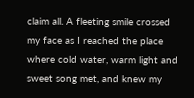claim all. A fleeting smile crossed my face as I reached the place where cold water, warm light and sweet song met, and knew my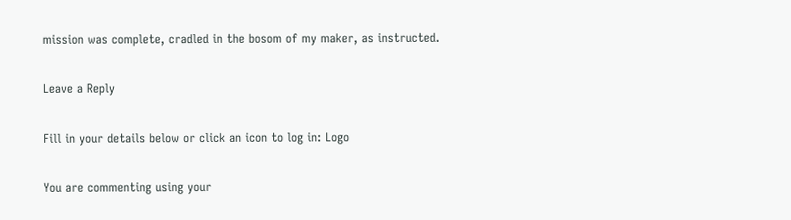mission was complete, cradled in the bosom of my maker, as instructed.

Leave a Reply

Fill in your details below or click an icon to log in: Logo

You are commenting using your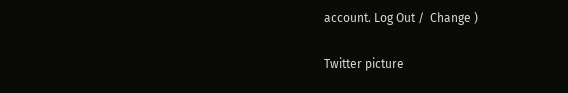account. Log Out /  Change )

Twitter picture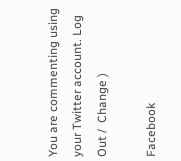You are commenting using your Twitter account. Log Out /  Change )

Facebook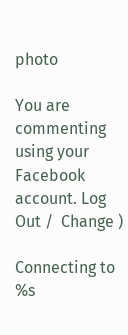photo

You are commenting using your Facebook account. Log Out /  Change )

Connecting to %s